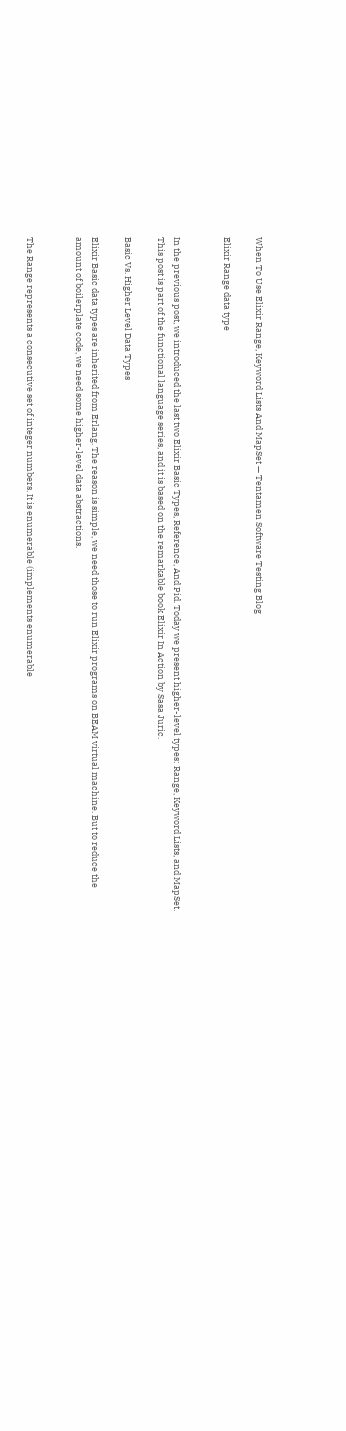When To Use Elixir Range, Keyword Lists And MapSet — Tentamen Software Testing Blog

Elixir Range data type


In the previous post, we introduced the last two Elixir Basic Types, Reference, And Pid. Today we present higher-level types: Range, Keyword Lists, and MapSet. This post is part of the functional language series, and it is based on the remarkable book Elixir In Action by Sasa Juric.

Basic Vs. Higher Level Data Types

Elixir Basic data types are inherited from Erlang. The reason is simple, we need those to run Elixir programs on BEAM virtual machine. But to reduce the amount of boilerplate code, we need some higher-level data abstractions.


The Range represents a consecutive set of integer numbers. It is enumerable (implements enumerable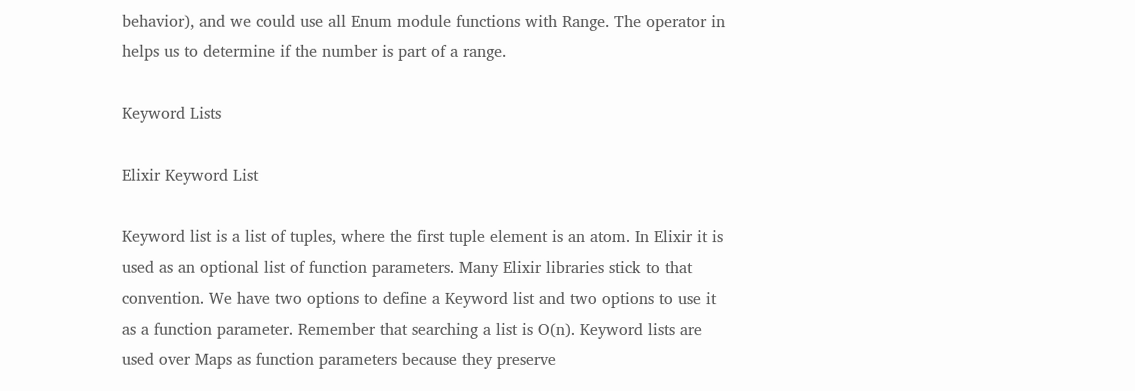behavior), and we could use all Enum module functions with Range. The operator in helps us to determine if the number is part of a range.

Keyword Lists

Elixir Keyword List

Keyword list is a list of tuples, where the first tuple element is an atom. In Elixir it is used as an optional list of function parameters. Many Elixir libraries stick to that convention. We have two options to define a Keyword list and two options to use it as a function parameter. Remember that searching a list is O(n). Keyword lists are used over Maps as function parameters because they preserve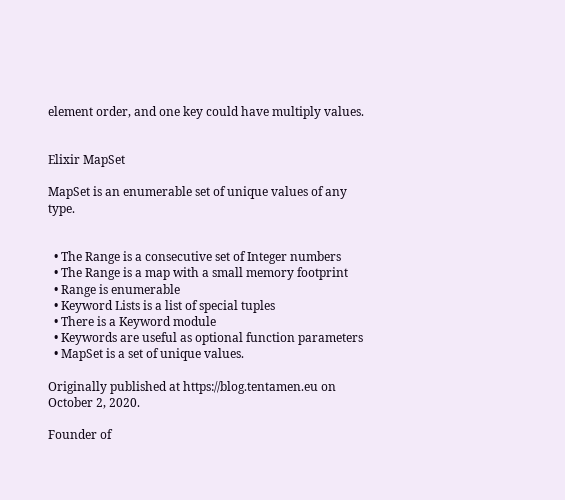element order, and one key could have multiply values.


Elixir MapSet

MapSet is an enumerable set of unique values of any type.


  • The Range is a consecutive set of Integer numbers
  • The Range is a map with a small memory footprint
  • Range is enumerable
  • Keyword Lists is a list of special tuples
  • There is a Keyword module
  • Keywords are useful as optional function parameters
  • MapSet is a set of unique values.

Originally published at https://blog.tentamen.eu on October 2, 2020.

Founder of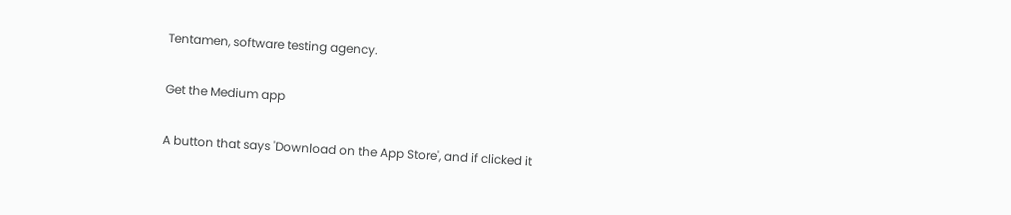Tentamen, software testing agency.

Get the Medium app

A button that says 'Download on the App Store', and if clicked it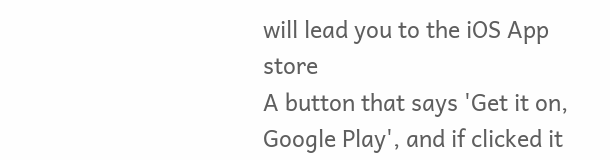will lead you to the iOS App store
A button that says 'Get it on, Google Play', and if clicked it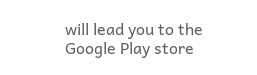will lead you to the Google Play store